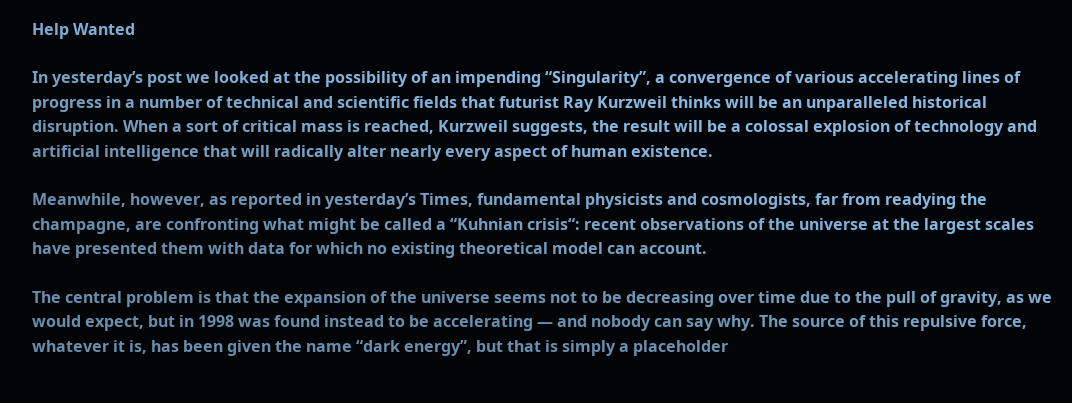Help Wanted

In yesterday’s post we looked at the possibility of an impending “Singularity”, a convergence of various accelerating lines of progress in a number of technical and scientific fields that futurist Ray Kurzweil thinks will be an unparalleled historical disruption. When a sort of critical mass is reached, Kurzweil suggests, the result will be a colossal explosion of technology and artificial intelligence that will radically alter nearly every aspect of human existence.

Meanwhile, however, as reported in yesterday’s Times, fundamental physicists and cosmologists, far from readying the champagne, are confronting what might be called a “Kuhnian crisis“: recent observations of the universe at the largest scales have presented them with data for which no existing theoretical model can account.

The central problem is that the expansion of the universe seems not to be decreasing over time due to the pull of gravity, as we would expect, but in 1998 was found instead to be accelerating — and nobody can say why. The source of this repulsive force, whatever it is, has been given the name “dark energy”, but that is simply a placeholder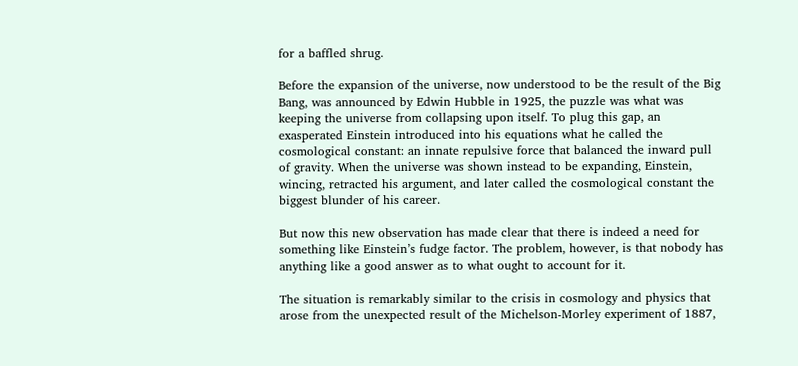for a baffled shrug.

Before the expansion of the universe, now understood to be the result of the Big Bang, was announced by Edwin Hubble in 1925, the puzzle was what was keeping the universe from collapsing upon itself. To plug this gap, an exasperated Einstein introduced into his equations what he called the cosmological constant: an innate repulsive force that balanced the inward pull of gravity. When the universe was shown instead to be expanding, Einstein, wincing, retracted his argument, and later called the cosmological constant the biggest blunder of his career.

But now this new observation has made clear that there is indeed a need for something like Einstein’s fudge factor. The problem, however, is that nobody has anything like a good answer as to what ought to account for it.

The situation is remarkably similar to the crisis in cosmology and physics that arose from the unexpected result of the Michelson-Morley experiment of 1887,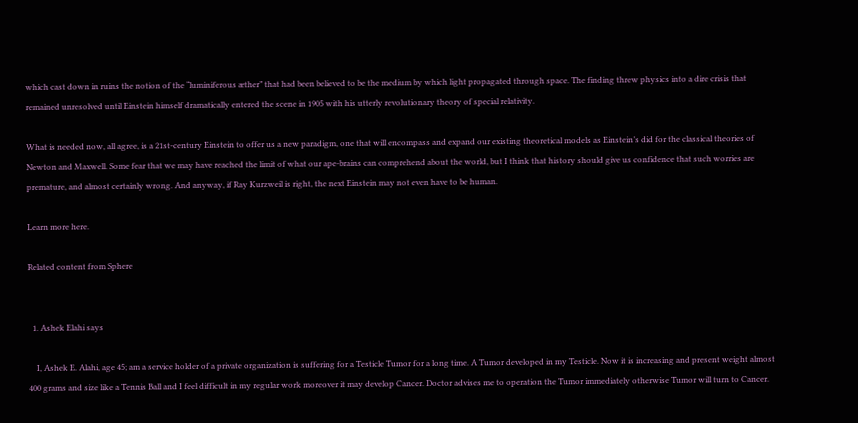which cast down in ruins the notion of the “luminiferous æther” that had been believed to be the medium by which light propagated through space. The finding threw physics into a dire crisis that remained unresolved until Einstein himself dramatically entered the scene in 1905 with his utterly revolutionary theory of special relativity.

What is needed now, all agree, is a 21st-century Einstein to offer us a new paradigm, one that will encompass and expand our existing theoretical models as Einstein’s did for the classical theories of Newton and Maxwell. Some fear that we may have reached the limit of what our ape-brains can comprehend about the world, but I think that history should give us confidence that such worries are premature, and almost certainly wrong. And anyway, if Ray Kurzweil is right, the next Einstein may not even have to be human.

Learn more here.

Related content from Sphere


  1. Ashek Elahi says

    I, Ashek E. Alahi, age 45; am a service holder of a private organization is suffering for a Testicle Tumor for a long time. A Tumor developed in my Testicle. Now it is increasing and present weight almost 400 grams and size like a Tennis Ball and I feel difficult in my regular work moreover it may develop Cancer. Doctor advises me to operation the Tumor immediately otherwise Tumor will turn to Cancer.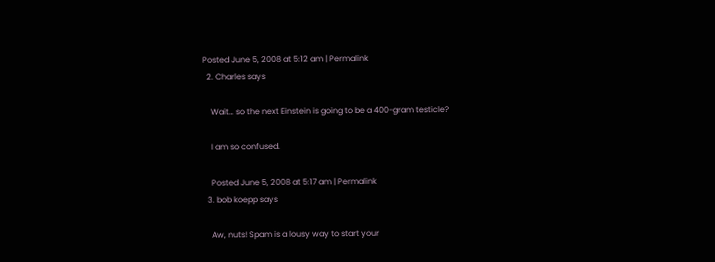Posted June 5, 2008 at 5:12 am | Permalink
  2. Charles says

    Wait… so the next Einstein is going to be a 400-gram testicle?

    I am so confused.

    Posted June 5, 2008 at 5:17 am | Permalink
  3. bob koepp says

    Aw, nuts! Spam is a lousy way to start your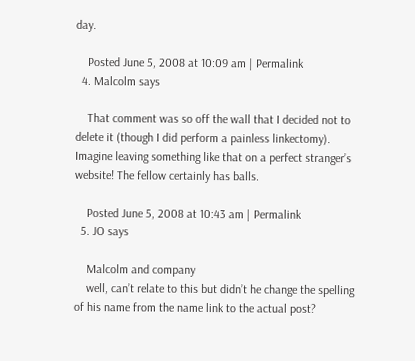day.

    Posted June 5, 2008 at 10:09 am | Permalink
  4. Malcolm says

    That comment was so off the wall that I decided not to delete it (though I did perform a painless linkectomy). Imagine leaving something like that on a perfect stranger’s website! The fellow certainly has balls.

    Posted June 5, 2008 at 10:43 am | Permalink
  5. JO says

    Malcolm and company
    well, can’t relate to this but didn’t he change the spelling of his name from the name link to the actual post?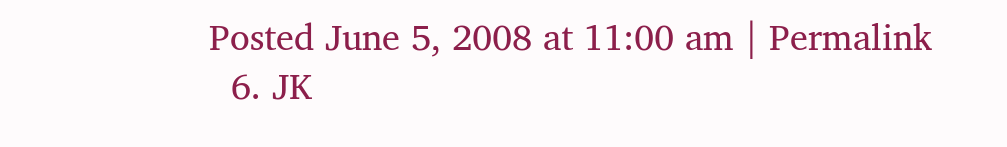Posted June 5, 2008 at 11:00 am | Permalink
  6. JK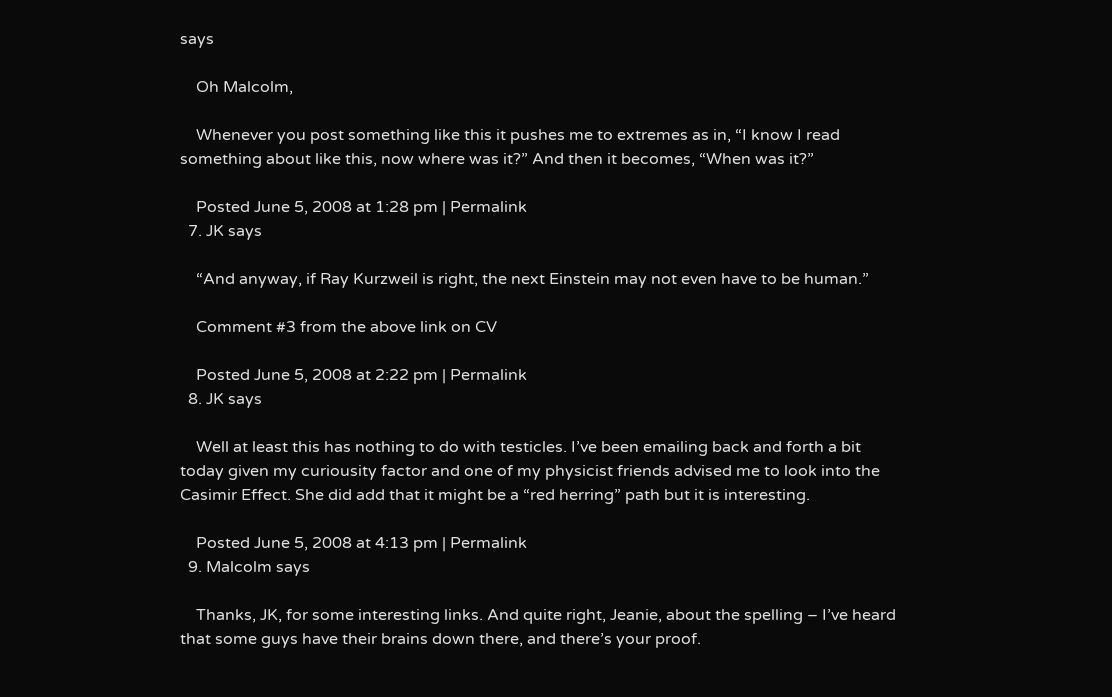says

    Oh Malcolm,

    Whenever you post something like this it pushes me to extremes as in, “I know I read something about like this, now where was it?” And then it becomes, “When was it?”

    Posted June 5, 2008 at 1:28 pm | Permalink
  7. JK says

    “And anyway, if Ray Kurzweil is right, the next Einstein may not even have to be human.”

    Comment #3 from the above link on CV

    Posted June 5, 2008 at 2:22 pm | Permalink
  8. JK says

    Well at least this has nothing to do with testicles. I’ve been emailing back and forth a bit today given my curiousity factor and one of my physicist friends advised me to look into the Casimir Effect. She did add that it might be a “red herring” path but it is interesting.

    Posted June 5, 2008 at 4:13 pm | Permalink
  9. Malcolm says

    Thanks, JK, for some interesting links. And quite right, Jeanie, about the spelling – I’ve heard that some guys have their brains down there, and there’s your proof.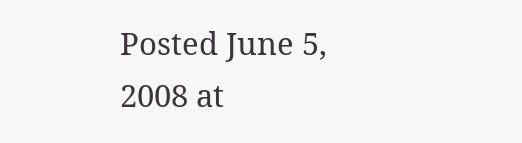Posted June 5, 2008 at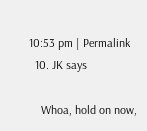10:53 pm | Permalink
  10. JK says

    Whoa, hold on now,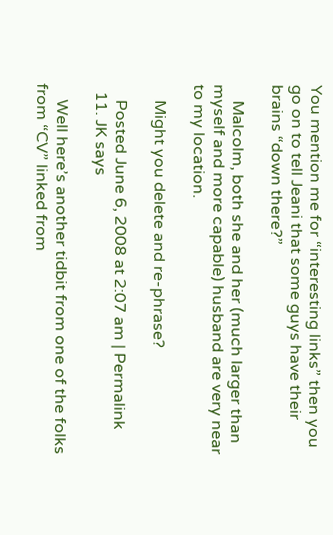You mention me for “interesting links” then you go on to tell Jeani that some guys have their brains “down there?”

    Malcolm, both she and her (much larger than myself and more capable) husband are very near to my location.

    Might you delete and re-phrase?

    Posted June 6, 2008 at 2:07 am | Permalink
  11. JK says

    Well here’s another tidbit from one of the folks from “CV” linked from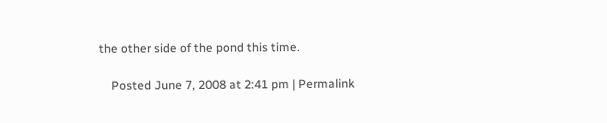the other side of the pond this time.

    Posted June 7, 2008 at 2:41 pm | Permalink